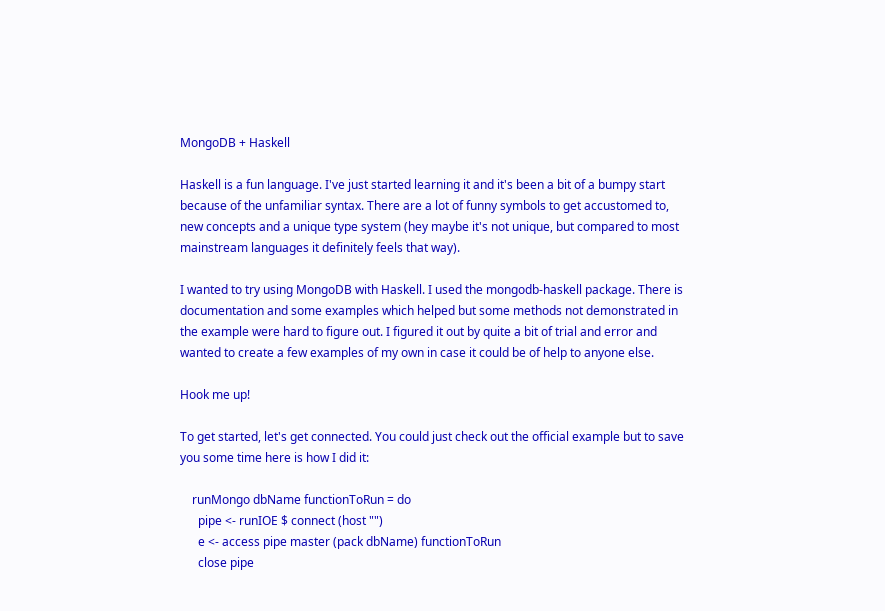MongoDB + Haskell

Haskell is a fun language. I've just started learning it and it's been a bit of a bumpy start because of the unfamiliar syntax. There are a lot of funny symbols to get accustomed to, new concepts and a unique type system (hey maybe it's not unique, but compared to most mainstream languages it definitely feels that way).

I wanted to try using MongoDB with Haskell. I used the mongodb-haskell package. There is documentation and some examples which helped but some methods not demonstrated in the example were hard to figure out. I figured it out by quite a bit of trial and error and wanted to create a few examples of my own in case it could be of help to anyone else.

Hook me up!

To get started, let's get connected. You could just check out the official example but to save you some time here is how I did it:

    runMongo dbName functionToRun = do
      pipe <- runIOE $ connect (host "")
      e <- access pipe master (pack dbName) functionToRun
      close pipe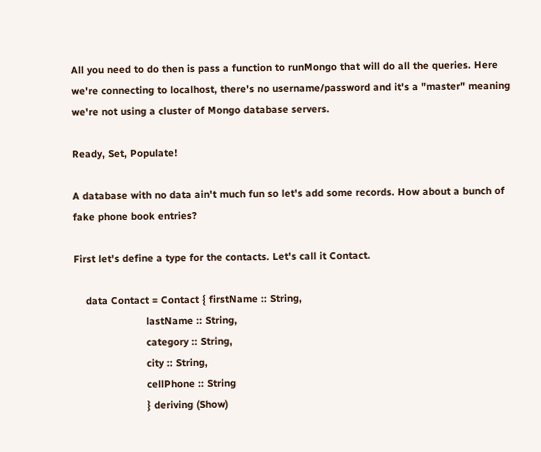All you need to do then is pass a function to runMongo that will do all the queries. Here we're connecting to localhost, there's no username/password and it's a "master" meaning we're not using a cluster of Mongo database servers.

Ready, Set, Populate!

A database with no data ain't much fun so let's add some records. How about a bunch of fake phone book entries?

First let's define a type for the contacts. Let's call it Contact.

    data Contact = Contact { firstName :: String,
                        lastName :: String,
                        category :: String,
                        city :: String,
                        cellPhone :: String
                        } deriving (Show)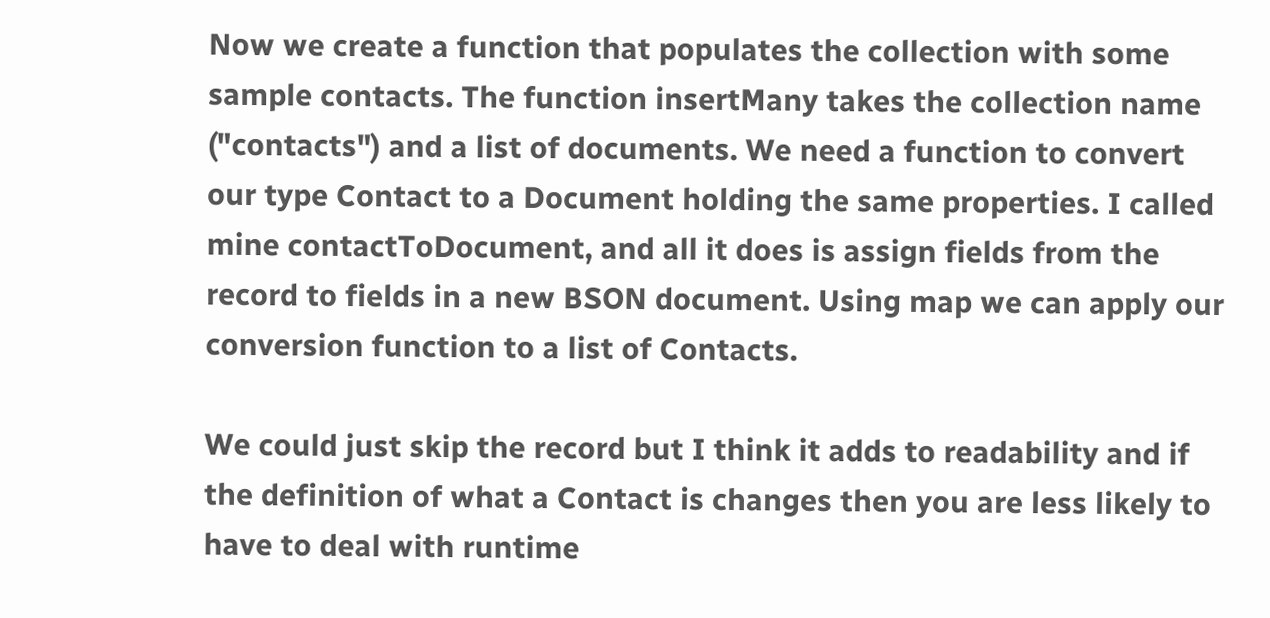Now we create a function that populates the collection with some sample contacts. The function insertMany takes the collection name ("contacts") and a list of documents. We need a function to convert our type Contact to a Document holding the same properties. I called mine contactToDocument, and all it does is assign fields from the record to fields in a new BSON document. Using map we can apply our conversion function to a list of Contacts.

We could just skip the record but I think it adds to readability and if the definition of what a Contact is changes then you are less likely to have to deal with runtime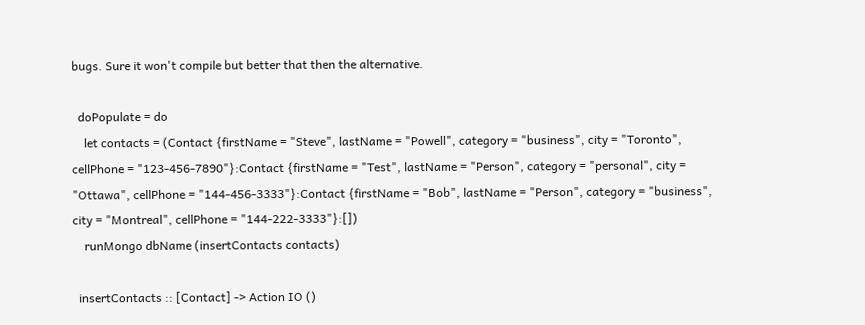bugs. Sure it won't compile but better that then the alternative.

  doPopulate = do
    let contacts = (Contact {firstName = "Steve", lastName = "Powell", category = "business", city = "Toronto", cellPhone = "123-456-7890"}:Contact {firstName = "Test", lastName = "Person", category = "personal", city = "Ottawa", cellPhone = "144-456-3333"}:Contact {firstName = "Bob", lastName = "Person", category = "business", city = "Montreal", cellPhone = "144-222-3333"}:[])
    runMongo dbName (insertContacts contacts)

  insertContacts :: [Contact] -> Action IO ()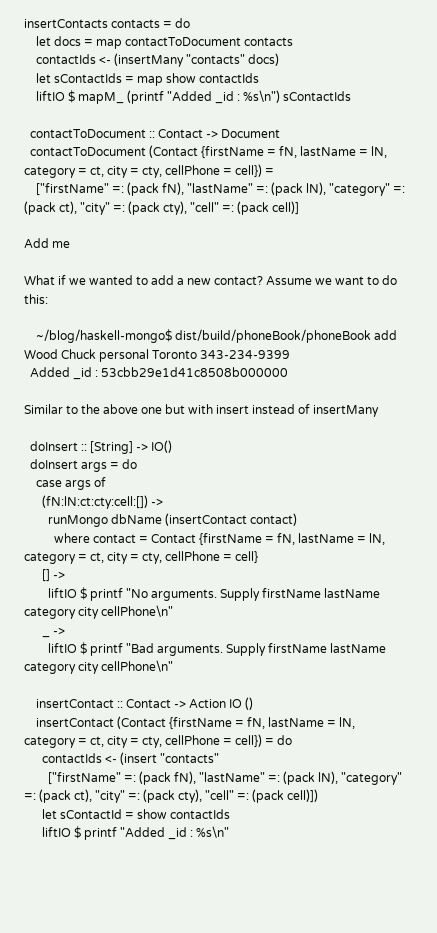insertContacts contacts = do
    let docs = map contactToDocument contacts
    contactIds <- (insertMany "contacts" docs)
    let sContactIds = map show contactIds
    liftIO $ mapM_ (printf "Added _id : %s\n") sContactIds

  contactToDocument :: Contact -> Document
  contactToDocument (Contact {firstName = fN, lastName = lN, category = ct, city = cty, cellPhone = cell}) =
    ["firstName" =: (pack fN), "lastName" =: (pack lN), "category" =: (pack ct), "city" =: (pack cty), "cell" =: (pack cell)]

Add me

What if we wanted to add a new contact? Assume we want to do this:

    ~/blog/haskell-mongo$ dist/build/phoneBook/phoneBook add Wood Chuck personal Toronto 343-234-9399
  Added _id : 53cbb29e1d41c8508b000000

Similar to the above one but with insert instead of insertMany

  doInsert :: [String] -> IO()
  doInsert args = do
    case args of
      (fN:lN:ct:cty:cell:[]) ->
        runMongo dbName (insertContact contact)
          where contact = Contact {firstName = fN, lastName = lN, category = ct, city = cty, cellPhone = cell}
      [] ->
        liftIO $ printf "No arguments. Supply firstName lastName category city cellPhone\n"
      _ ->
        liftIO $ printf "Bad arguments. Supply firstName lastName category city cellPhone\n"

    insertContact :: Contact -> Action IO ()
    insertContact (Contact {firstName = fN, lastName = lN, category = ct, city = cty, cellPhone = cell}) = do
      contactIds <- (insert "contacts"
        ["firstName" =: (pack fN), "lastName" =: (pack lN), "category" =: (pack ct), "city" =: (pack cty), "cell" =: (pack cell)])
      let sContactId = show contactIds
      liftIO $ printf "Added _id : %s\n"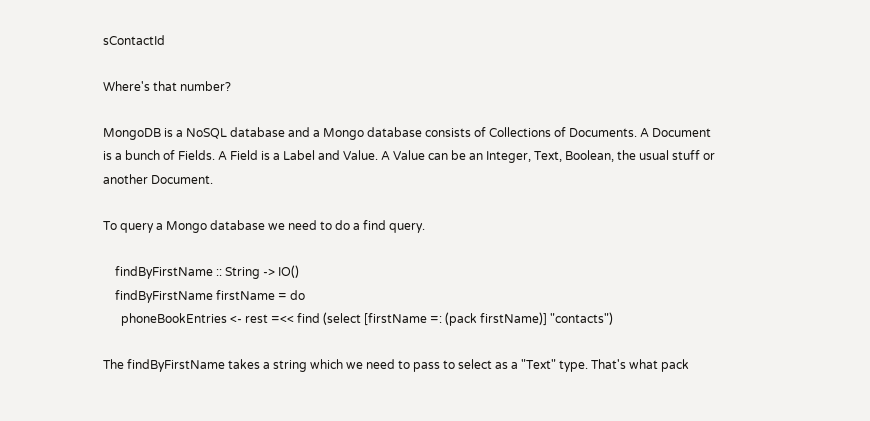sContactId

Where's that number?

MongoDB is a NoSQL database and a Mongo database consists of Collections of Documents. A Document is a bunch of Fields. A Field is a Label and Value. A Value can be an Integer, Text, Boolean, the usual stuff or another Document.

To query a Mongo database we need to do a find query.

    findByFirstName :: String -> IO()
    findByFirstName firstName = do
      phoneBookEntries <- rest =<< find (select [firstName =: (pack firstName)] "contacts")

The findByFirstName takes a string which we need to pass to select as a "Text" type. That's what pack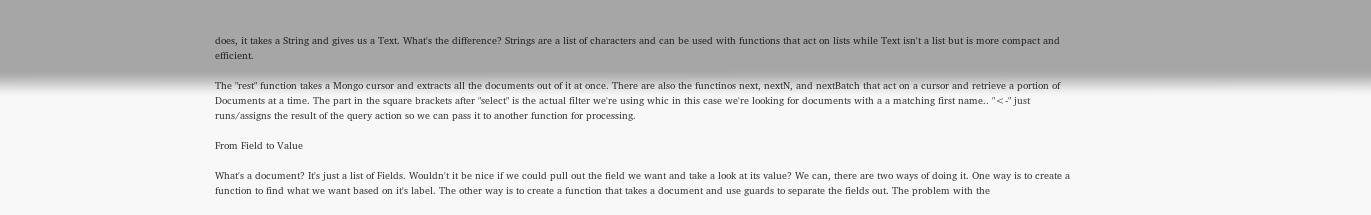does, it takes a String and gives us a Text. What's the difference? Strings are a list of characters and can be used with functions that act on lists while Text isn't a list but is more compact and efficient.

The "rest" function takes a Mongo cursor and extracts all the documents out of it at once. There are also the functinos next, nextN, and nextBatch that act on a cursor and retrieve a portion of Documents at a time. The part in the square brackets after "select" is the actual filter we're using whic in this case we're looking for documents with a a matching first name.. "<-" just runs/assigns the result of the query action so we can pass it to another function for processing.

From Field to Value

What's a document? It's just a list of Fields. Wouldn't it be nice if we could pull out the field we want and take a look at its value? We can, there are two ways of doing it. One way is to create a function to find what we want based on it's label. The other way is to create a function that takes a document and use guards to separate the fields out. The problem with the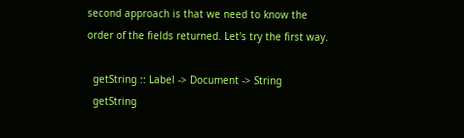second approach is that we need to know the order of the fields returned. Let's try the first way.

  getString :: Label -> Document -> String
  getString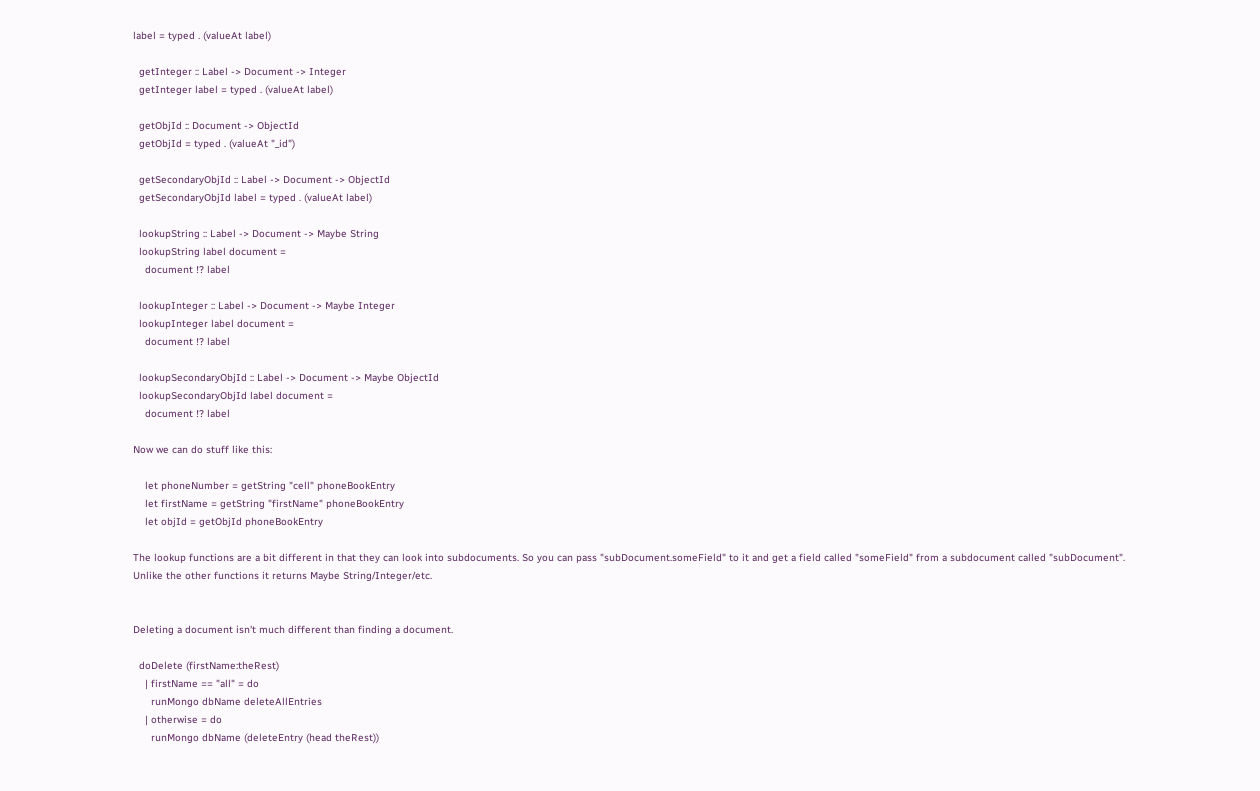label = typed . (valueAt label)

  getInteger :: Label -> Document -> Integer
  getInteger label = typed . (valueAt label)

  getObjId :: Document -> ObjectId
  getObjId = typed . (valueAt "_id")

  getSecondaryObjId :: Label -> Document -> ObjectId
  getSecondaryObjId label = typed . (valueAt label)

  lookupString :: Label -> Document -> Maybe String
  lookupString label document =
    document !? label

  lookupInteger :: Label -> Document -> Maybe Integer
  lookupInteger label document =
    document !? label

  lookupSecondaryObjId :: Label -> Document -> Maybe ObjectId
  lookupSecondaryObjId label document =
    document !? label

Now we can do stuff like this:

    let phoneNumber = getString "cell" phoneBookEntry
    let firstName = getString "firstName" phoneBookEntry
    let objId = getObjId phoneBookEntry

The lookup functions are a bit different in that they can look into subdocuments. So you can pass "subDocument.someField" to it and get a field called "someField" from a subdocument called "subDocument". Unlike the other functions it returns Maybe String/Integer/etc.


Deleting a document isn't much different than finding a document.

  doDelete (firstName:theRest)
    | firstName == "all" = do
      runMongo dbName deleteAllEntries
    | otherwise = do
      runMongo dbName (deleteEntry (head theRest))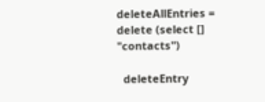deleteAllEntries = delete (select [] "contacts")

  deleteEntry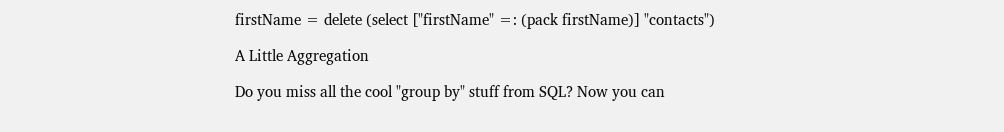firstName = delete (select ["firstName" =: (pack firstName)] "contacts")

A Little Aggregation

Do you miss all the cool "group by" stuff from SQL? Now you can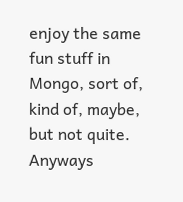enjoy the same fun stuff in Mongo, sort of, kind of, maybe, but not quite. Anyways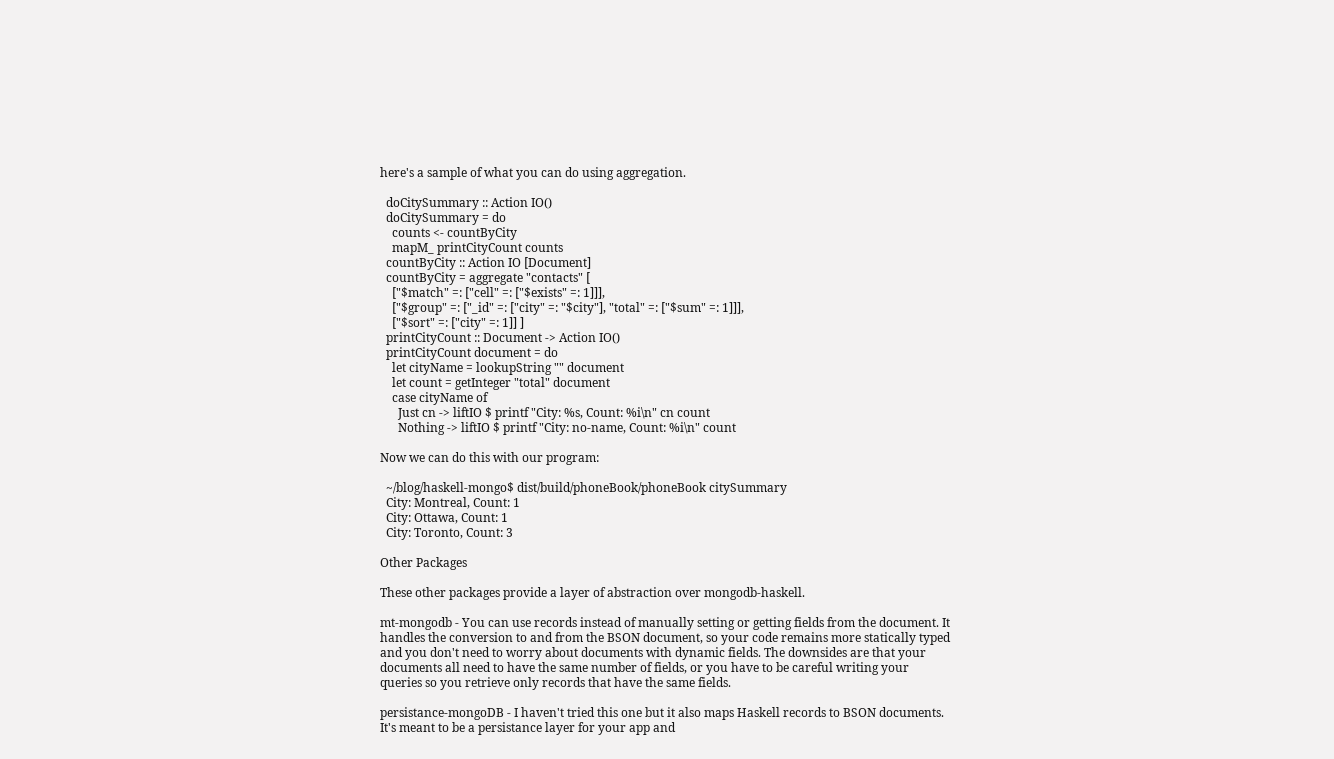here's a sample of what you can do using aggregation.

  doCitySummary :: Action IO()
  doCitySummary = do
    counts <- countByCity
    mapM_ printCityCount counts
  countByCity :: Action IO [Document]
  countByCity = aggregate "contacts" [
    ["$match" =: ["cell" =: ["$exists" =: 1]]],
    ["$group" =: ["_id" =: ["city" =: "$city"], "total" =: ["$sum" =: 1]]],
    ["$sort" =: ["city" =: 1]] ]
  printCityCount :: Document -> Action IO()
  printCityCount document = do
    let cityName = lookupString "" document
    let count = getInteger "total" document
    case cityName of
      Just cn -> liftIO $ printf "City: %s, Count: %i\n" cn count
      Nothing -> liftIO $ printf "City: no-name, Count: %i\n" count

Now we can do this with our program:

  ~/blog/haskell-mongo$ dist/build/phoneBook/phoneBook citySummary
  City: Montreal, Count: 1
  City: Ottawa, Count: 1
  City: Toronto, Count: 3

Other Packages

These other packages provide a layer of abstraction over mongodb-haskell.

mt-mongodb - You can use records instead of manually setting or getting fields from the document. It handles the conversion to and from the BSON document, so your code remains more statically typed and you don't need to worry about documents with dynamic fields. The downsides are that your documents all need to have the same number of fields, or you have to be careful writing your queries so you retrieve only records that have the same fields.

persistance-mongoDB - I haven't tried this one but it also maps Haskell records to BSON documents. It's meant to be a persistance layer for your app and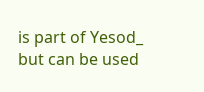is part of Yesod_ but can be used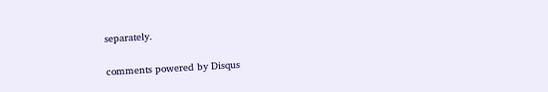separately.


comments powered by Disqus